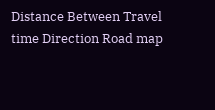Distance Between Travel time Direction Road map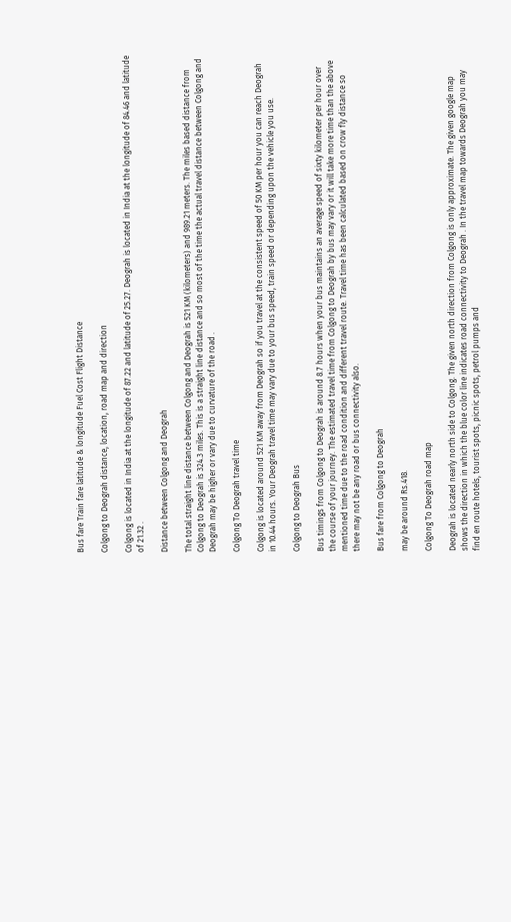Bus fare Train fare latitude & longitude Fuel Cost Flight Distance

Colgong to Deograh distance, location, road map and direction

Colgong is located in India at the longitude of 87.22 and latitude of 25.27. Deograh is located in India at the longitude of 84.46 and latitude of 21.32 .

Distance between Colgong and Deograh

The total straight line distance between Colgong and Deograh is 521 KM (kilometers) and 989.21 meters. The miles based distance from Colgong to Deograh is 324.3 miles. This is a straight line distance and so most of the time the actual travel distance between Colgong and Deograh may be higher or vary due to curvature of the road .

Colgong To Deograh travel time

Colgong is located around 521 KM away from Deograh so if you travel at the consistent speed of 50 KM per hour you can reach Deograh in 10.44 hours. Your Deograh travel time may vary due to your bus speed, train speed or depending upon the vehicle you use.

Colgong to Deograh Bus

Bus timings from Colgong to Deograh is around 8.7 hours when your bus maintains an average speed of sixty kilometer per hour over the course of your journey. The estimated travel time from Colgong to Deograh by bus may vary or it will take more time than the above mentioned time due to the road condition and different travel route. Travel time has been calculated based on crow fly distance so there may not be any road or bus connectivity also.

Bus fare from Colgong to Deograh

may be around Rs.418.

Colgong To Deograh road map

Deograh is located nearly north side to Colgong. The given north direction from Colgong is only approximate. The given google map shows the direction in which the blue color line indicates road connectivity to Deograh . In the travel map towards Deograh you may find en route hotels, tourist spots, picnic spots, petrol pumps and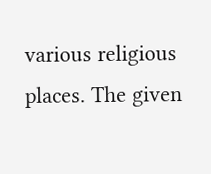various religious places. The given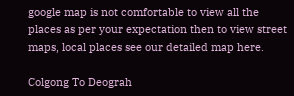google map is not comfortable to view all the places as per your expectation then to view street maps, local places see our detailed map here.

Colgong To Deograh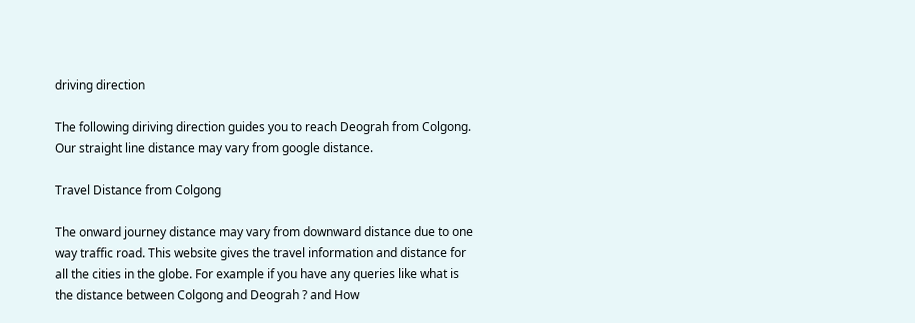driving direction

The following diriving direction guides you to reach Deograh from Colgong. Our straight line distance may vary from google distance.

Travel Distance from Colgong

The onward journey distance may vary from downward distance due to one way traffic road. This website gives the travel information and distance for all the cities in the globe. For example if you have any queries like what is the distance between Colgong and Deograh ? and How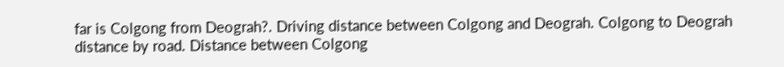far is Colgong from Deograh?. Driving distance between Colgong and Deograh. Colgong to Deograh distance by road. Distance between Colgong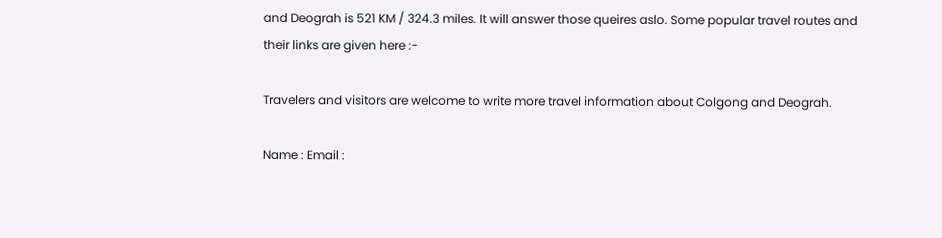and Deograh is 521 KM / 324.3 miles. It will answer those queires aslo. Some popular travel routes and their links are given here :-

Travelers and visitors are welcome to write more travel information about Colgong and Deograh.

Name : Email :